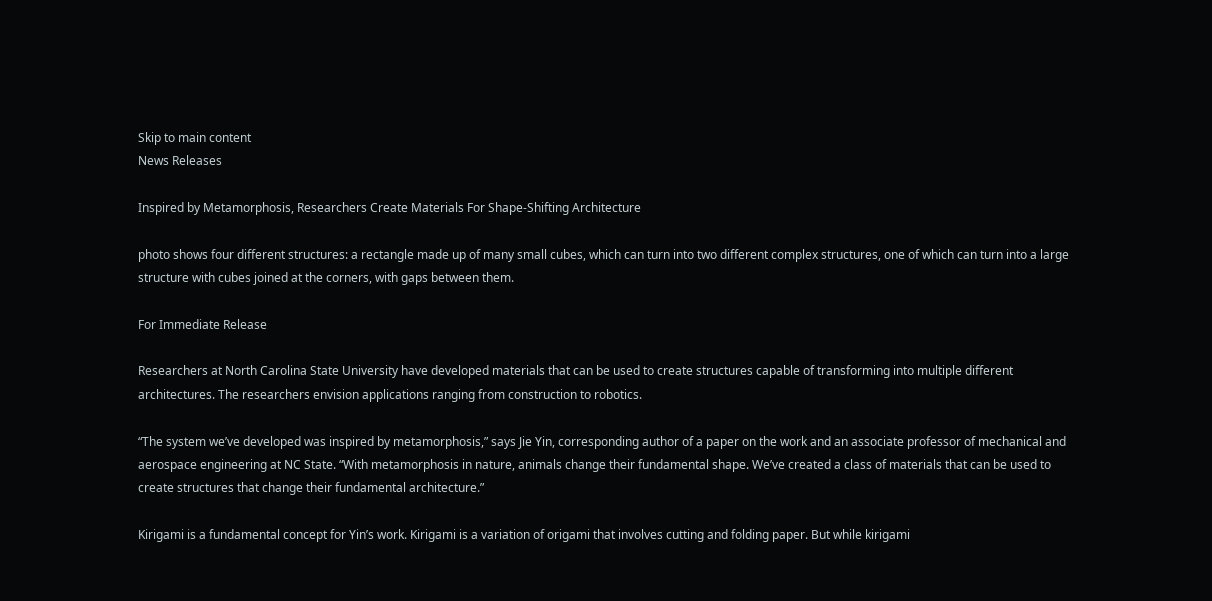Skip to main content
News Releases

Inspired by Metamorphosis, Researchers Create Materials For Shape-Shifting Architecture

photo shows four different structures: a rectangle made up of many small cubes, which can turn into two different complex structures, one of which can turn into a large structure with cubes joined at the corners, with gaps between them.

For Immediate Release

Researchers at North Carolina State University have developed materials that can be used to create structures capable of transforming into multiple different architectures. The researchers envision applications ranging from construction to robotics.

“The system we’ve developed was inspired by metamorphosis,” says Jie Yin, corresponding author of a paper on the work and an associate professor of mechanical and aerospace engineering at NC State. “With metamorphosis in nature, animals change their fundamental shape. We’ve created a class of materials that can be used to create structures that change their fundamental architecture.”

Kirigami is a fundamental concept for Yin’s work. Kirigami is a variation of origami that involves cutting and folding paper. But while kirigami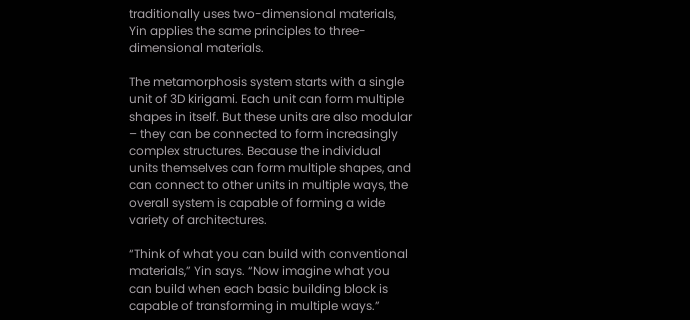traditionally uses two-dimensional materials, Yin applies the same principles to three-dimensional materials.

The metamorphosis system starts with a single unit of 3D kirigami. Each unit can form multiple shapes in itself. But these units are also modular – they can be connected to form increasingly complex structures. Because the individual units themselves can form multiple shapes, and can connect to other units in multiple ways, the overall system is capable of forming a wide variety of architectures.

“Think of what you can build with conventional materials,” Yin says. “Now imagine what you can build when each basic building block is capable of transforming in multiple ways.”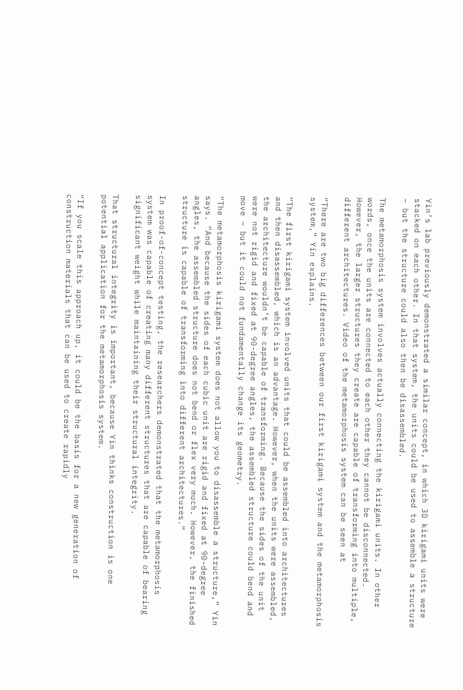Yin’s lab previously demonstrated a similar concept, in which 3D kirigami units were stacked on each other. In that system, the units could be used to assemble a structure – but the structure could also then be disassembled.

The metamorphosis system involves actually connecting the kirigami units. In other words, once the units are connected to each other they cannot be disconnected. However, the larger structures they create are capable of transforming into multiple, different architectures. Video of the metamorphosis system can be seen at

“There are two big differences between our first kirigami system and the metamorphosis system,” Yin explains.

“The first kirigami system involved units that could be assembled into architectures and then disassembled, which is an advantage. However, when the units were assembled, the architecture wouldn’t be capable of transforming. Because the sides of the unit were not rigid and fixed at 90-degree angles, the assembled structure could bend and move – but it could not fundamentally change its geometry.

“The metamorphosis kirigami system does not allow you to disassemble a structure,” Yin says. “And because the sides of each cubic unit are rigid and fixed at 90-degree angles, the assembled structure does not bend or flex very much. However, the finished structure is capable of transforming into different architectures.”

In proof-of-concept testing, the researchers demonstrated that the metamorphosis system was capable of creating many different structures that are capable of bearing significant weight while maintaining their structural integrity.

That structural integrity is important, because Yin thinks construction is one potential application for the metamorphosis system.

“If you scale this approach up, it could be the basis for a new generation of construction materials that can be used to create rapidly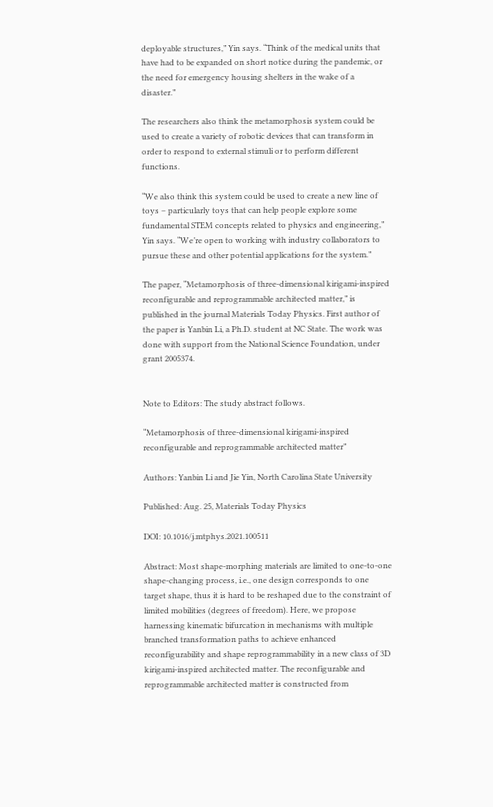deployable structures,” Yin says. “Think of the medical units that have had to be expanded on short notice during the pandemic, or the need for emergency housing shelters in the wake of a disaster.”

The researchers also think the metamorphosis system could be used to create a variety of robotic devices that can transform in order to respond to external stimuli or to perform different functions.

“We also think this system could be used to create a new line of toys – particularly toys that can help people explore some fundamental STEM concepts related to physics and engineering,” Yin says. “We’re open to working with industry collaborators to pursue these and other potential applications for the system.”

The paper, “Metamorphosis of three-dimensional kirigami-inspired reconfigurable and reprogrammable architected matter,” is published in the journal Materials Today Physics. First author of the paper is Yanbin Li, a Ph.D. student at NC State. The work was done with support from the National Science Foundation, under grant 2005374.


Note to Editors: The study abstract follows.

“Metamorphosis of three-dimensional kirigami-inspired reconfigurable and reprogrammable architected matter”

Authors: Yanbin Li and Jie Yin, North Carolina State University

Published: Aug. 25, Materials Today Physics

DOI: 10.1016/j.mtphys.2021.100511

Abstract: Most shape-morphing materials are limited to one-to-one shape-changing process, i.e., one design corresponds to one target shape, thus it is hard to be reshaped due to the constraint of limited mobilities (degrees of freedom). Here, we propose harnessing kinematic bifurcation in mechanisms with multiple branched transformation paths to achieve enhanced reconfigurability and shape reprogrammability in a new class of 3D kirigami-inspired architected matter. The reconfigurable and reprogrammable architected matter is constructed from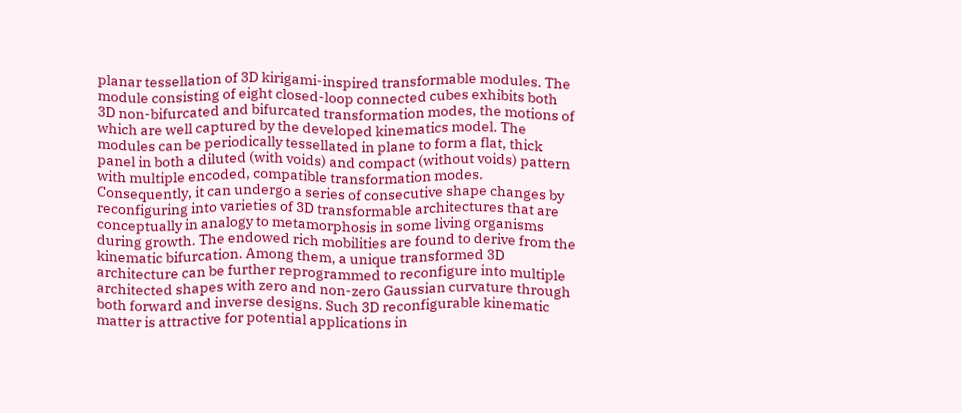planar tessellation of 3D kirigami-inspired transformable modules. The module consisting of eight closed-loop connected cubes exhibits both 3D non-bifurcated and bifurcated transformation modes, the motions of which are well captured by the developed kinematics model. The modules can be periodically tessellated in plane to form a flat, thick panel in both a diluted (with voids) and compact (without voids) pattern with multiple encoded, compatible transformation modes. Consequently, it can undergo a series of consecutive shape changes by reconfiguring into varieties of 3D transformable architectures that are conceptually in analogy to metamorphosis in some living organisms during growth. The endowed rich mobilities are found to derive from the kinematic bifurcation. Among them, a unique transformed 3D architecture can be further reprogrammed to reconfigure into multiple architected shapes with zero and non-zero Gaussian curvature through both forward and inverse designs. Such 3D reconfigurable kinematic matter is attractive for potential applications in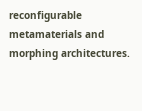reconfigurable metamaterials and morphing architectures.